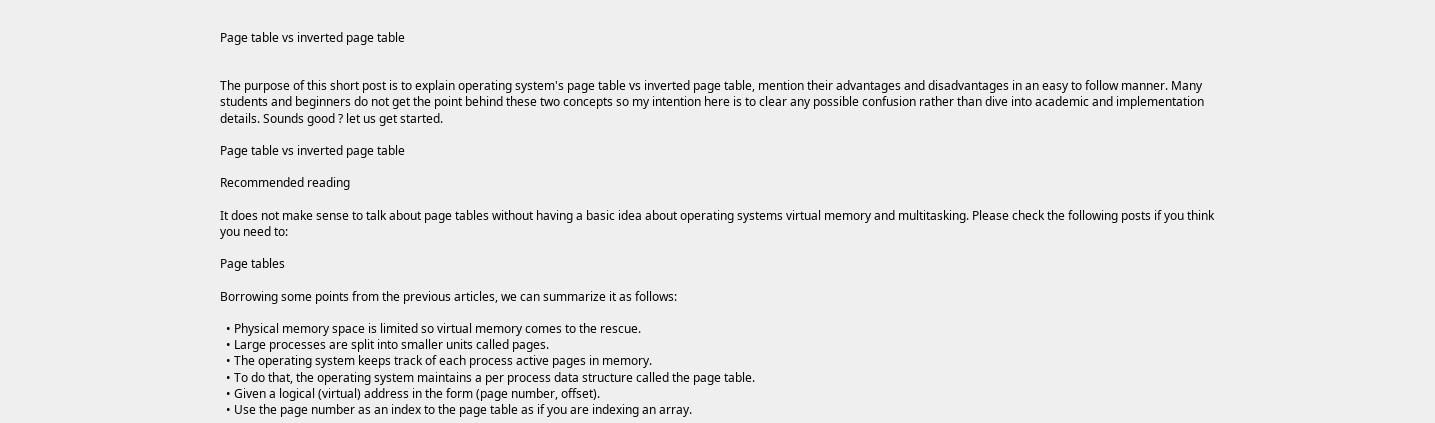Page table vs inverted page table


The purpose of this short post is to explain operating system's page table vs inverted page table, mention their advantages and disadvantages in an easy to follow manner. Many students and beginners do not get the point behind these two concepts so my intention here is to clear any possible confusion rather than dive into academic and implementation details. Sounds good ? let us get started.

Page table vs inverted page table

Recommended reading

It does not make sense to talk about page tables without having a basic idea about operating systems virtual memory and multitasking. Please check the following posts if you think you need to:

Page tables

Borrowing some points from the previous articles, we can summarize it as follows:

  • Physical memory space is limited so virtual memory comes to the rescue.
  • Large processes are split into smaller units called pages.
  • The operating system keeps track of each process active pages in memory.
  • To do that, the operating system maintains a per process data structure called the page table.
  • Given a logical (virtual) address in the form (page number, offset).
  • Use the page number as an index to the page table as if you are indexing an array.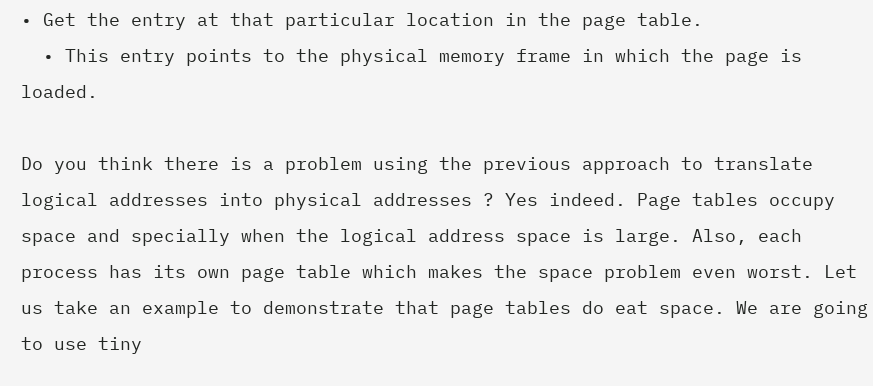• Get the entry at that particular location in the page table.
  • This entry points to the physical memory frame in which the page is loaded.

Do you think there is a problem using the previous approach to translate logical addresses into physical addresses ? Yes indeed. Page tables occupy space and specially when the logical address space is large. Also, each process has its own page table which makes the space problem even worst. Let us take an example to demonstrate that page tables do eat space. We are going to use tiny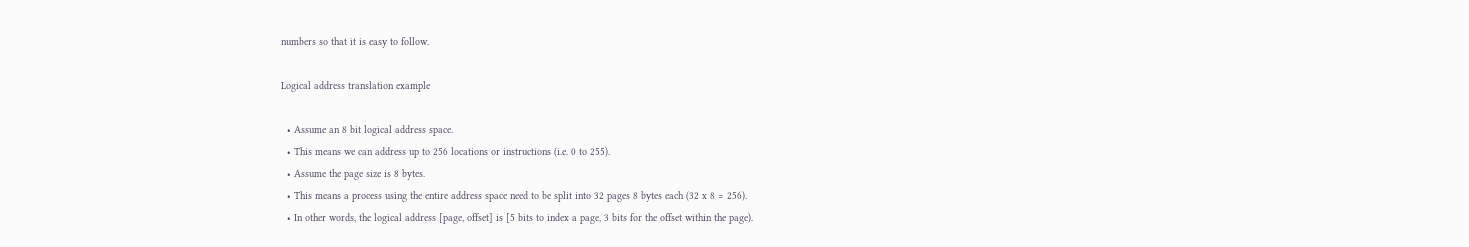numbers so that it is easy to follow.

Logical address translation example

  • Assume an 8 bit logical address space.
  • This means we can address up to 256 locations or instructions (i.e. 0 to 255).
  • Assume the page size is 8 bytes.
  • This means a process using the entire address space need to be split into 32 pages 8 bytes each (32 x 8 = 256).
  • In other words, the logical address [page, offset] is [5 bits to index a page, 3 bits for the offset within the page).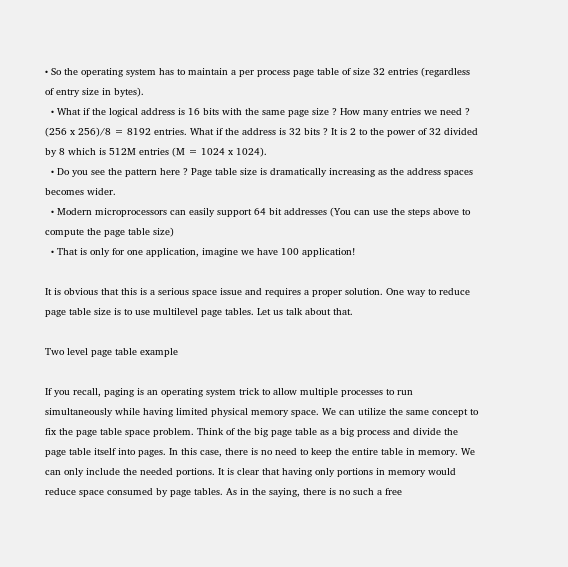• So the operating system has to maintain a per process page table of size 32 entries (regardless of entry size in bytes).
  • What if the logical address is 16 bits with the same page size ? How many entries we need ? (256 x 256)/8 = 8192 entries. What if the address is 32 bits ? It is 2 to the power of 32 divided by 8 which is 512M entries (M = 1024 x 1024).
  • Do you see the pattern here ? Page table size is dramatically increasing as the address spaces becomes wider.
  • Modern microprocessors can easily support 64 bit addresses (You can use the steps above to compute the page table size)
  • That is only for one application, imagine we have 100 application!

It is obvious that this is a serious space issue and requires a proper solution. One way to reduce page table size is to use multilevel page tables. Let us talk about that.

Two level page table example

If you recall, paging is an operating system trick to allow multiple processes to run simultaneously while having limited physical memory space. We can utilize the same concept to fix the page table space problem. Think of the big page table as a big process and divide the page table itself into pages. In this case, there is no need to keep the entire table in memory. We can only include the needed portions. It is clear that having only portions in memory would reduce space consumed by page tables. As in the saying, there is no such a free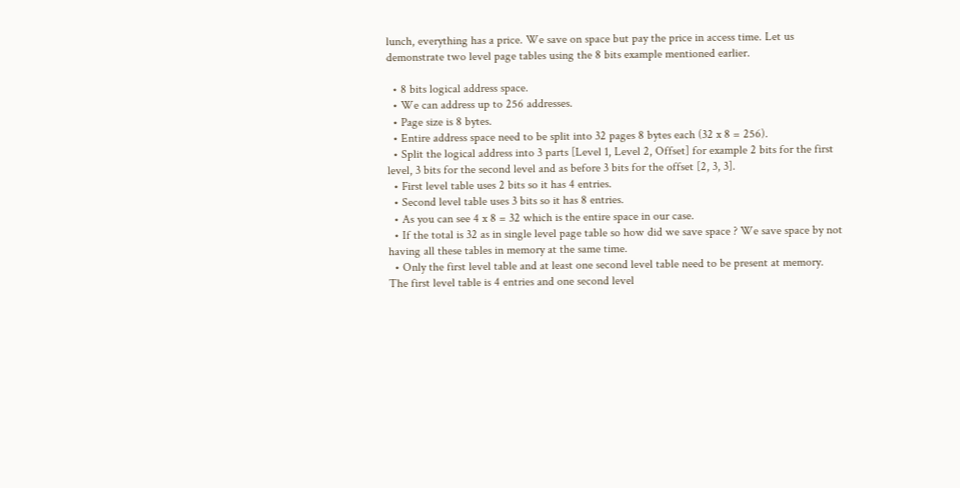lunch, everything has a price. We save on space but pay the price in access time. Let us demonstrate two level page tables using the 8 bits example mentioned earlier.

  • 8 bits logical address space.
  • We can address up to 256 addresses.
  • Page size is 8 bytes.
  • Entire address space need to be split into 32 pages 8 bytes each (32 x 8 = 256).
  • Split the logical address into 3 parts [Level 1, Level 2, Offset] for example 2 bits for the first level, 3 bits for the second level and as before 3 bits for the offset [2, 3, 3].
  • First level table uses 2 bits so it has 4 entries.
  • Second level table uses 3 bits so it has 8 entries.
  • As you can see 4 x 8 = 32 which is the entire space in our case.
  • If the total is 32 as in single level page table so how did we save space ? We save space by not having all these tables in memory at the same time.
  • Only the first level table and at least one second level table need to be present at memory. The first level table is 4 entries and one second level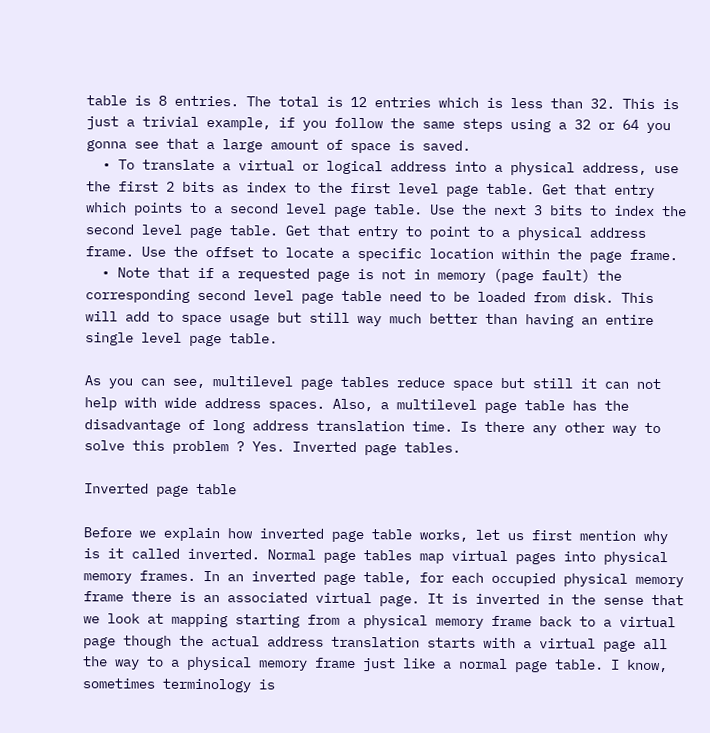table is 8 entries. The total is 12 entries which is less than 32. This is just a trivial example, if you follow the same steps using a 32 or 64 you gonna see that a large amount of space is saved.
  • To translate a virtual or logical address into a physical address, use the first 2 bits as index to the first level page table. Get that entry which points to a second level page table. Use the next 3 bits to index the second level page table. Get that entry to point to a physical address frame. Use the offset to locate a specific location within the page frame.
  • Note that if a requested page is not in memory (page fault) the corresponding second level page table need to be loaded from disk. This will add to space usage but still way much better than having an entire single level page table.

As you can see, multilevel page tables reduce space but still it can not help with wide address spaces. Also, a multilevel page table has the disadvantage of long address translation time. Is there any other way to solve this problem ? Yes. Inverted page tables.

Inverted page table

Before we explain how inverted page table works, let us first mention why is it called inverted. Normal page tables map virtual pages into physical memory frames. In an inverted page table, for each occupied physical memory frame there is an associated virtual page. It is inverted in the sense that we look at mapping starting from a physical memory frame back to a virtual page though the actual address translation starts with a virtual page all the way to a physical memory frame just like a normal page table. I know, sometimes terminology is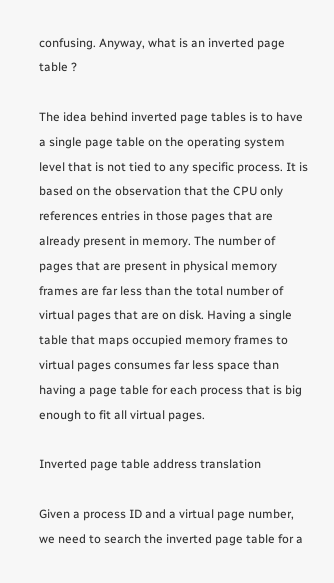confusing. Anyway, what is an inverted page table ?

The idea behind inverted page tables is to have a single page table on the operating system level that is not tied to any specific process. It is based on the observation that the CPU only references entries in those pages that are already present in memory. The number of pages that are present in physical memory frames are far less than the total number of virtual pages that are on disk. Having a single table that maps occupied memory frames to virtual pages consumes far less space than having a page table for each process that is big enough to fit all virtual pages.

Inverted page table address translation

Given a process ID and a virtual page number, we need to search the inverted page table for a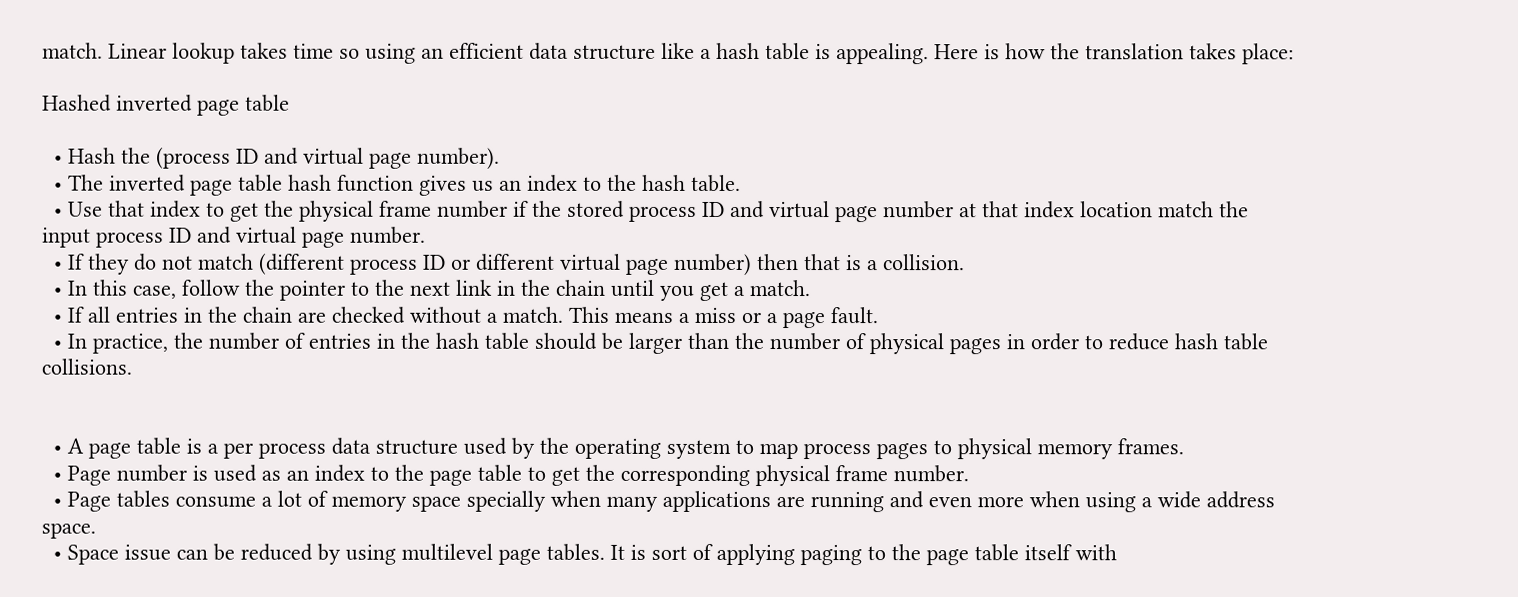match. Linear lookup takes time so using an efficient data structure like a hash table is appealing. Here is how the translation takes place:

Hashed inverted page table

  • Hash the (process ID and virtual page number).
  • The inverted page table hash function gives us an index to the hash table.
  • Use that index to get the physical frame number if the stored process ID and virtual page number at that index location match the input process ID and virtual page number.
  • If they do not match (different process ID or different virtual page number) then that is a collision.
  • In this case, follow the pointer to the next link in the chain until you get a match.
  • If all entries in the chain are checked without a match. This means a miss or a page fault.
  • In practice, the number of entries in the hash table should be larger than the number of physical pages in order to reduce hash table collisions.


  • A page table is a per process data structure used by the operating system to map process pages to physical memory frames.
  • Page number is used as an index to the page table to get the corresponding physical frame number.
  • Page tables consume a lot of memory space specially when many applications are running and even more when using a wide address space.
  • Space issue can be reduced by using multilevel page tables. It is sort of applying paging to the page table itself with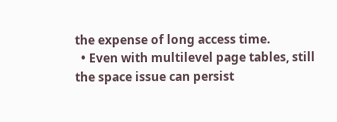the expense of long access time.
  • Even with multilevel page tables, still the space issue can persist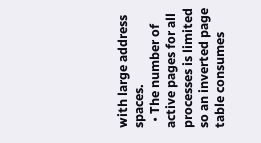with large address spaces.
  • The number of active pages for all processes is limited so an inverted page table consumes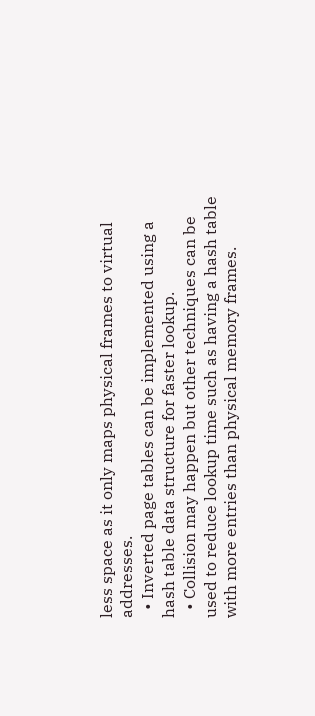less space as it only maps physical frames to virtual addresses.
  • Inverted page tables can be implemented using a hash table data structure for faster lookup.
  • Collision may happen but other techniques can be used to reduce lookup time such as having a hash table with more entries than physical memory frames.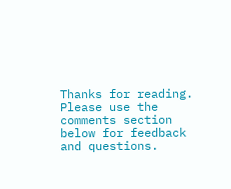Thanks for reading. Please use the comments section below for feedback and questions.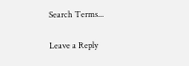Search Terms...

Leave a Reply